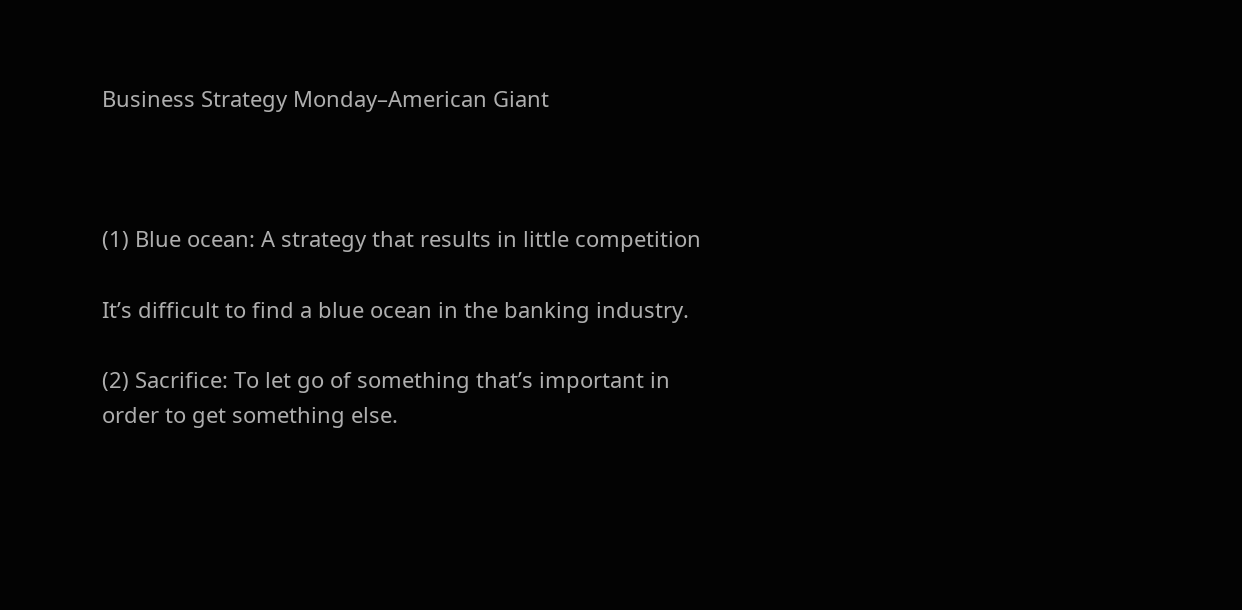Business Strategy Monday–American Giant



(1) Blue ocean: A strategy that results in little competition

It’s difficult to find a blue ocean in the banking industry.

(2) Sacrifice: To let go of something that’s important in order to get something else.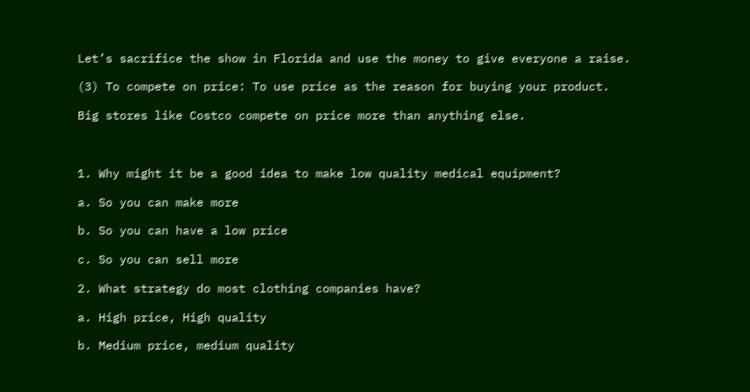Let’s sacrifice the show in Florida and use the money to give everyone a raise.

(3) To compete on price: To use price as the reason for buying your product.

Big stores like Costco compete on price more than anything else.



1. Why might it be a good idea to make low quality medical equipment?

a. So you can make more

b. So you can have a low price

c. So you can sell more

2. What strategy do most clothing companies have?

a. High price, High quality

b. Medium price, medium quality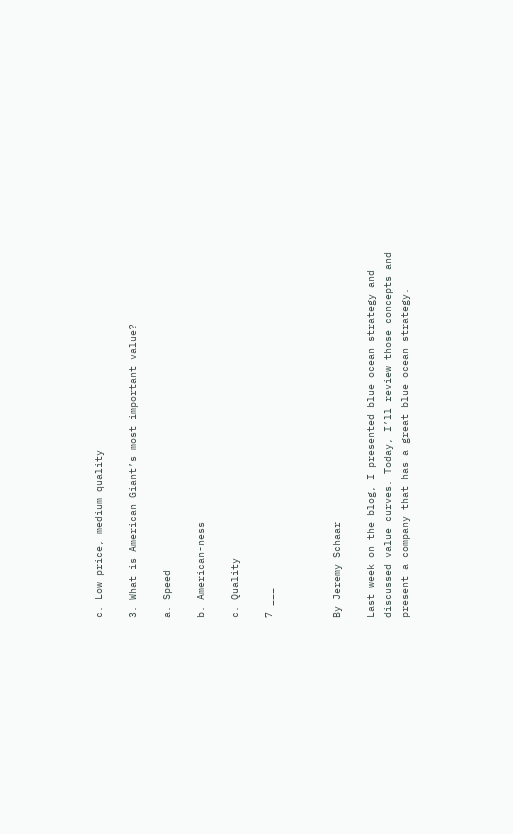c. Low price, medium quality

3. What is American Giant’s most important value?

a. Speed

b. American-ness

c. Quality

7 ___



By Jeremy Schaar

Last week on the blog, I presented blue ocean strategy and discussed value curves. Today, I’ll review those concepts and present a company that has a great blue ocean strategy.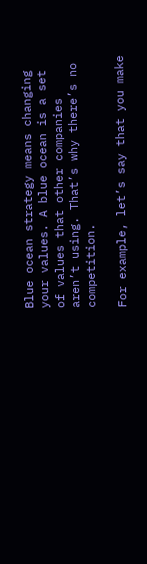Blue ocean strategy means changing your values. A blue ocean is a set of values that other companies aren’t using. That’s why there’s no competition.

For example, let’s say that you make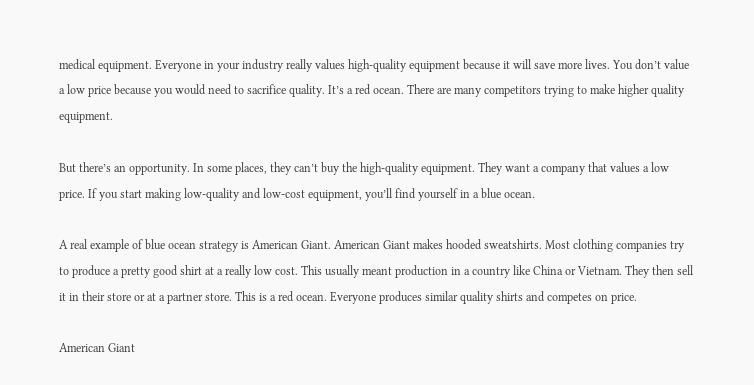medical equipment. Everyone in your industry really values high-quality equipment because it will save more lives. You don’t value a low price because you would need to sacrifice quality. It’s a red ocean. There are many competitors trying to make higher quality equipment.

But there’s an opportunity. In some places, they can’t buy the high-quality equipment. They want a company that values a low price. If you start making low-quality and low-cost equipment, you’ll find yourself in a blue ocean.

A real example of blue ocean strategy is American Giant. American Giant makes hooded sweatshirts. Most clothing companies try to produce a pretty good shirt at a really low cost. This usually meant production in a country like China or Vietnam. They then sell it in their store or at a partner store. This is a red ocean. Everyone produces similar quality shirts and competes on price.

American Giant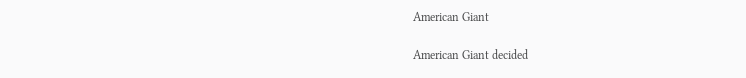American Giant

American Giant decided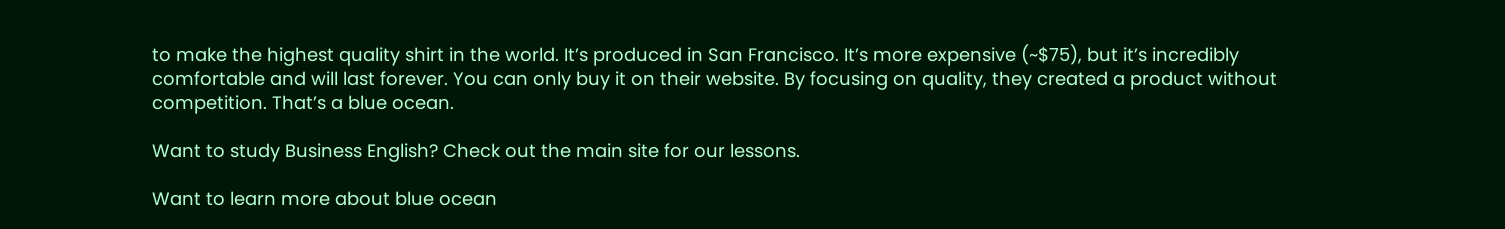to make the highest quality shirt in the world. It’s produced in San Francisco. It’s more expensive (~$75), but it’s incredibly comfortable and will last forever. You can only buy it on their website. By focusing on quality, they created a product without competition. That’s a blue ocean.

Want to study Business English? Check out the main site for our lessons.

Want to learn more about blue ocean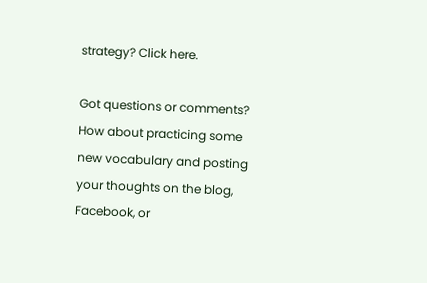strategy? Click here.

Got questions or comments? How about practicing some new vocabulary and posting your thoughts on the blog, Facebook, or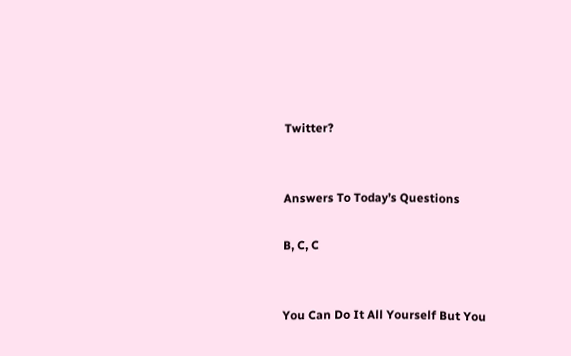Twitter?


Answers To Today’s Questions

B, C, C


You Can Do It All Yourself But You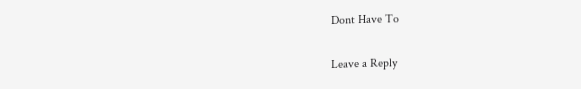Dont Have To

Leave a Reply